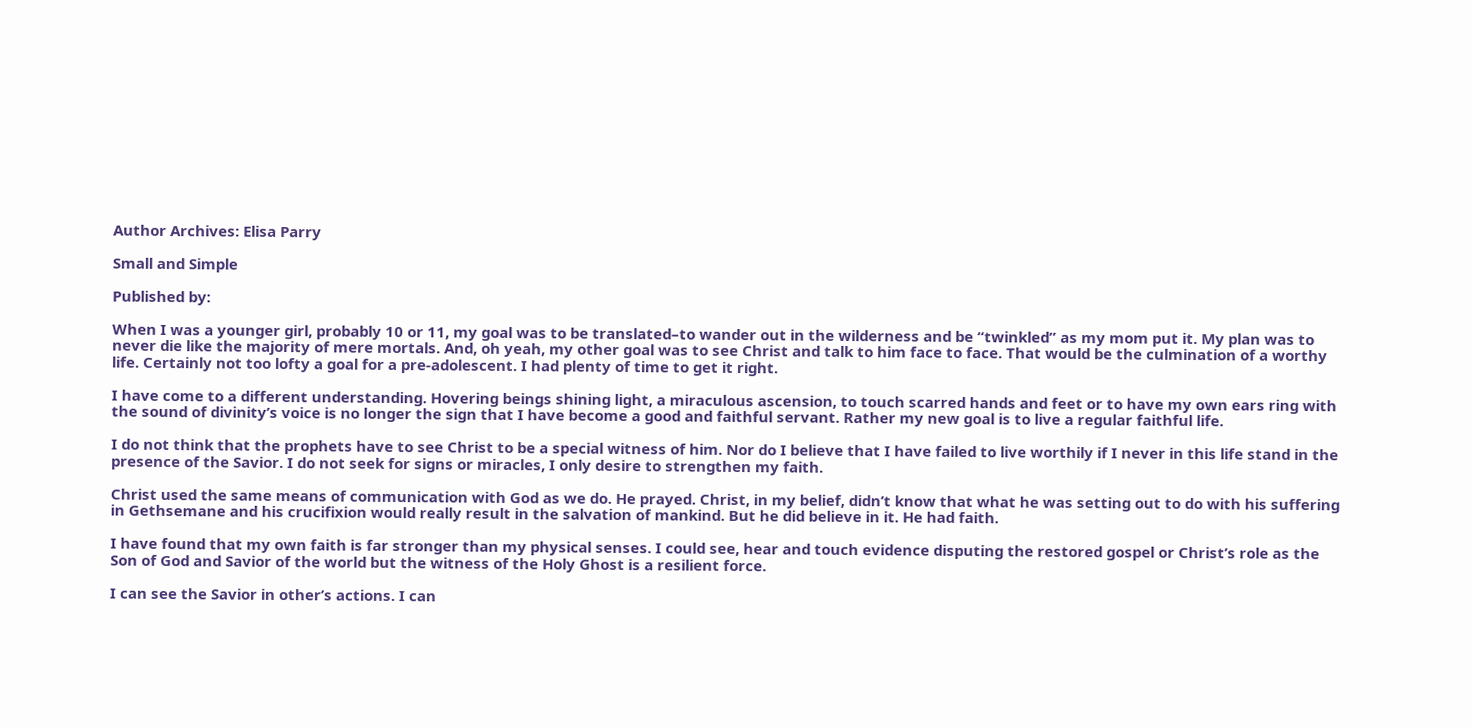Author Archives: Elisa Parry

Small and Simple

Published by:

When I was a younger girl, probably 10 or 11, my goal was to be translated–to wander out in the wilderness and be “twinkled” as my mom put it. My plan was to never die like the majority of mere mortals. And, oh yeah, my other goal was to see Christ and talk to him face to face. That would be the culmination of a worthy life. Certainly not too lofty a goal for a pre-adolescent. I had plenty of time to get it right.

I have come to a different understanding. Hovering beings shining light, a miraculous ascension, to touch scarred hands and feet or to have my own ears ring with the sound of divinity’s voice is no longer the sign that I have become a good and faithful servant. Rather my new goal is to live a regular faithful life.

I do not think that the prophets have to see Christ to be a special witness of him. Nor do I believe that I have failed to live worthily if I never in this life stand in the presence of the Savior. I do not seek for signs or miracles, I only desire to strengthen my faith.

Christ used the same means of communication with God as we do. He prayed. Christ, in my belief, didn’t know that what he was setting out to do with his suffering in Gethsemane and his crucifixion would really result in the salvation of mankind. But he did believe in it. He had faith.

I have found that my own faith is far stronger than my physical senses. I could see, hear and touch evidence disputing the restored gospel or Christ’s role as the Son of God and Savior of the world but the witness of the Holy Ghost is a resilient force.

I can see the Savior in other’s actions. I can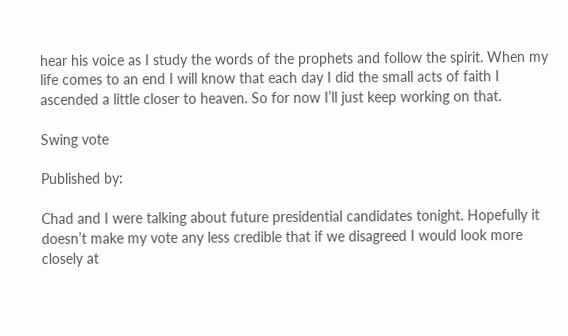hear his voice as I study the words of the prophets and follow the spirit. When my life comes to an end I will know that each day I did the small acts of faith I ascended a little closer to heaven. So for now I’ll just keep working on that.

Swing vote

Published by:

Chad and I were talking about future presidential candidates tonight. Hopefully it doesn’t make my vote any less credible that if we disagreed I would look more closely at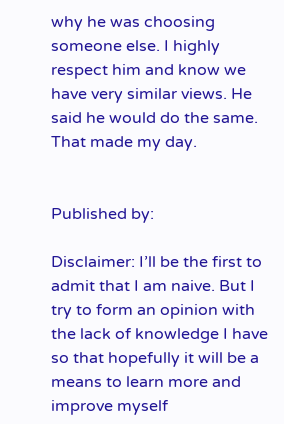why he was choosing someone else. I highly respect him and know we have very similar views. He said he would do the same. That made my day.


Published by:

Disclaimer: I’ll be the first to admit that I am naive. But I try to form an opinion with the lack of knowledge I have so that hopefully it will be a means to learn more and improve myself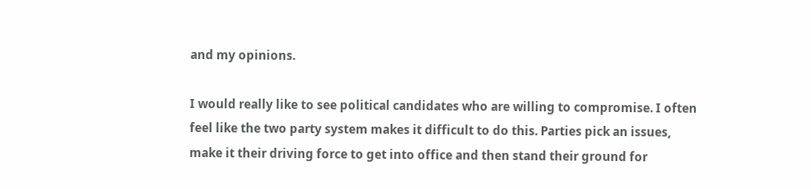and my opinions.

I would really like to see political candidates who are willing to compromise. I often feel like the two party system makes it difficult to do this. Parties pick an issues, make it their driving force to get into office and then stand their ground for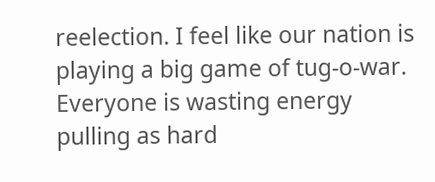reelection. I feel like our nation is playing a big game of tug-o-war. Everyone is wasting energy pulling as hard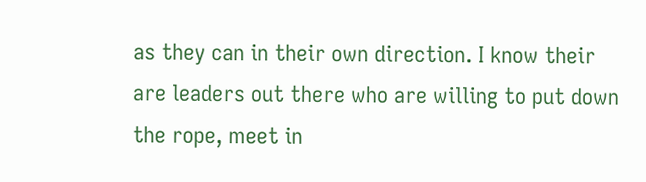as they can in their own direction. I know their are leaders out there who are willing to put down the rope, meet in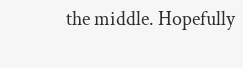the middle. Hopefully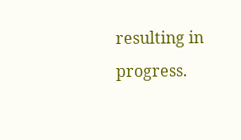resulting in progress.